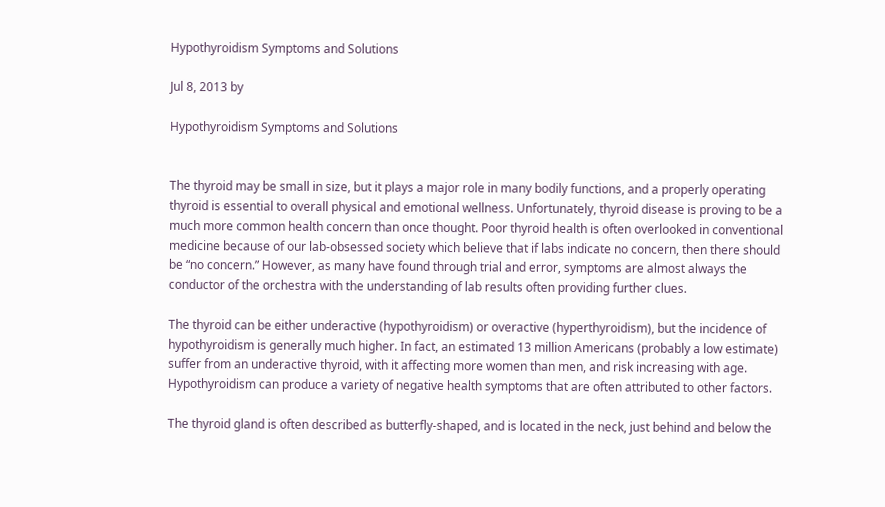Hypothyroidism Symptoms and Solutions

Jul 8, 2013 by

Hypothyroidism Symptoms and Solutions


The thyroid may be small in size, but it plays a major role in many bodily functions, and a properly operating thyroid is essential to overall physical and emotional wellness. Unfortunately, thyroid disease is proving to be a much more common health concern than once thought. Poor thyroid health is often overlooked in conventional medicine because of our lab-obsessed society which believe that if labs indicate no concern, then there should be “no concern.” However, as many have found through trial and error, symptoms are almost always the conductor of the orchestra with the understanding of lab results often providing further clues.

The thyroid can be either underactive (hypothyroidism) or overactive (hyperthyroidism), but the incidence of hypothyroidism is generally much higher. In fact, an estimated 13 million Americans (probably a low estimate) suffer from an underactive thyroid, with it affecting more women than men, and risk increasing with age. Hypothyroidism can produce a variety of negative health symptoms that are often attributed to other factors.

The thyroid gland is often described as butterfly-shaped, and is located in the neck, just behind and below the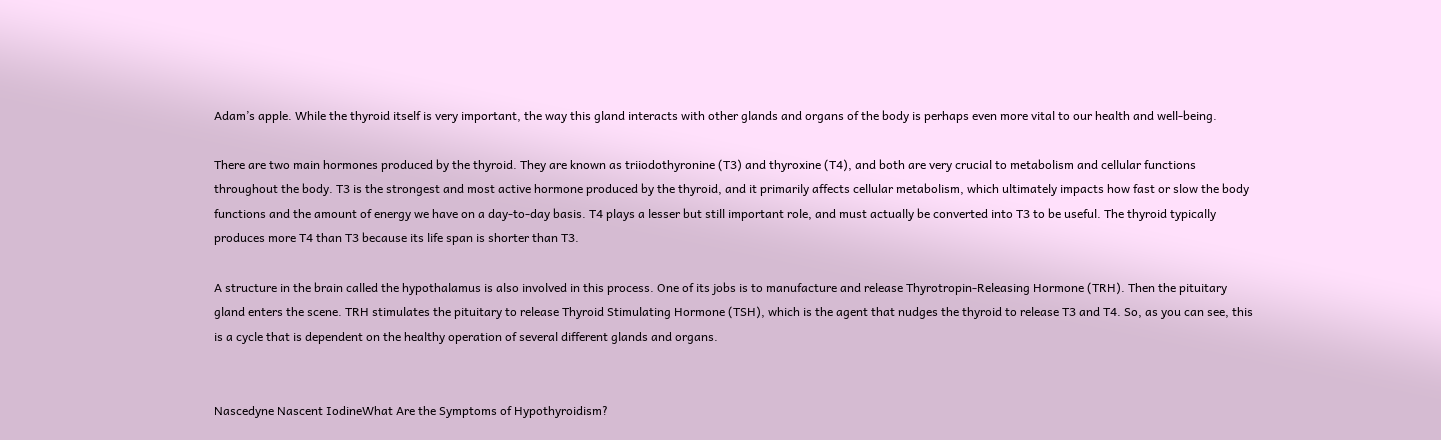Adam’s apple. While the thyroid itself is very important, the way this gland interacts with other glands and organs of the body is perhaps even more vital to our health and well-being.

There are two main hormones produced by the thyroid. They are known as triiodothyronine (T3) and thyroxine (T4), and both are very crucial to metabolism and cellular functions throughout the body. T3 is the strongest and most active hormone produced by the thyroid, and it primarily affects cellular metabolism, which ultimately impacts how fast or slow the body functions and the amount of energy we have on a day-to-day basis. T4 plays a lesser but still important role, and must actually be converted into T3 to be useful. The thyroid typically produces more T4 than T3 because its life span is shorter than T3.

A structure in the brain called the hypothalamus is also involved in this process. One of its jobs is to manufacture and release Thyrotropin-Releasing Hormone (TRH). Then the pituitary gland enters the scene. TRH stimulates the pituitary to release Thyroid Stimulating Hormone (TSH), which is the agent that nudges the thyroid to release T3 and T4. So, as you can see, this is a cycle that is dependent on the healthy operation of several different glands and organs.


Nascedyne Nascent IodineWhat Are the Symptoms of Hypothyroidism?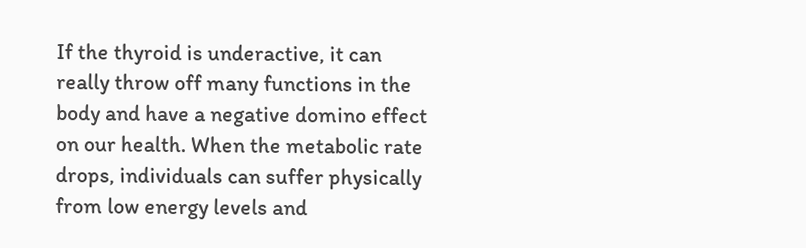If the thyroid is underactive, it can really throw off many functions in the body and have a negative domino effect on our health. When the metabolic rate drops, individuals can suffer physically from low energy levels and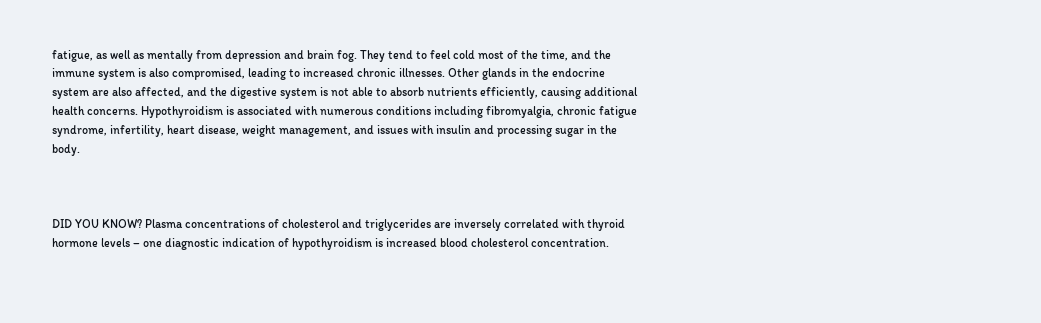fatigue, as well as mentally from depression and brain fog. They tend to feel cold most of the time, and the immune system is also compromised, leading to increased chronic illnesses. Other glands in the endocrine system are also affected, and the digestive system is not able to absorb nutrients efficiently, causing additional health concerns. Hypothyroidism is associated with numerous conditions including fibromyalgia, chronic fatigue syndrome, infertility, heart disease, weight management, and issues with insulin and processing sugar in the body.



DID YOU KNOW? Plasma concentrations of cholesterol and triglycerides are inversely correlated with thyroid hormone levels – one diagnostic indication of hypothyroidism is increased blood cholesterol concentration.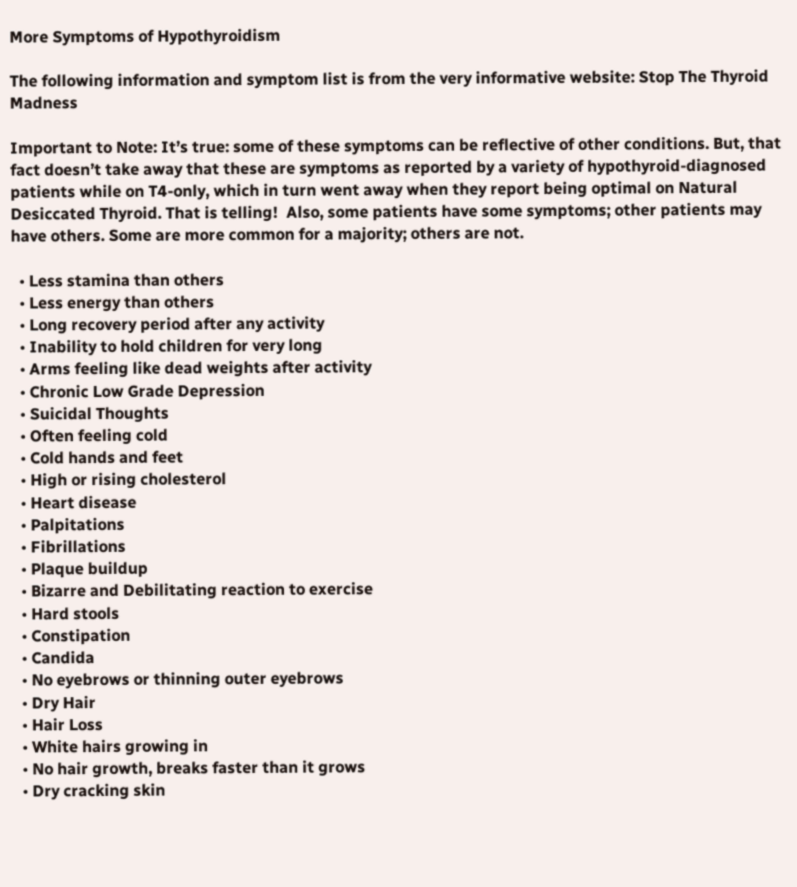More Symptoms of Hypothyroidism

The following information and symptom list is from the very informative website: Stop The Thyroid Madness

Important to Note: It’s true: some of these symptoms can be reflective of other conditions. But, that fact doesn’t take away that these are symptoms as reported by a variety of hypothyroid-diagnosed patients while on T4-only, which in turn went away when they report being optimal on Natural Desiccated Thyroid. That is telling!  Also, some patients have some symptoms; other patients may have others. Some are more common for a majority; others are not.

  • Less stamina than others
  • Less energy than others
  • Long recovery period after any activity
  • Inability to hold children for very long
  • Arms feeling like dead weights after activity
  • Chronic Low Grade Depression
  • Suicidal Thoughts
  • Often feeling cold
  • Cold hands and feet
  • High or rising cholesterol
  • Heart disease
  • Palpitations
  • Fibrillations
  • Plaque buildup
  • Bizarre and Debilitating reaction to exercise
  • Hard stools
  • Constipation
  • Candida
  • No eyebrows or thinning outer eyebrows
  • Dry Hair
  • Hair Loss
  • White hairs growing in
  • No hair growth, breaks faster than it grows
  • Dry cracking skin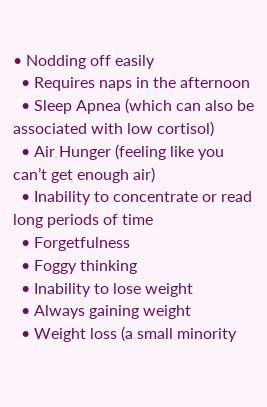• Nodding off easily
  • Requires naps in the afternoon
  • Sleep Apnea (which can also be associated with low cortisol)
  • Air Hunger (feeling like you can’t get enough air)
  • Inability to concentrate or read long periods of time
  • Forgetfulness
  • Foggy thinking
  • Inability to lose weight
  • Always gaining weight
  • Weight loss (a small minority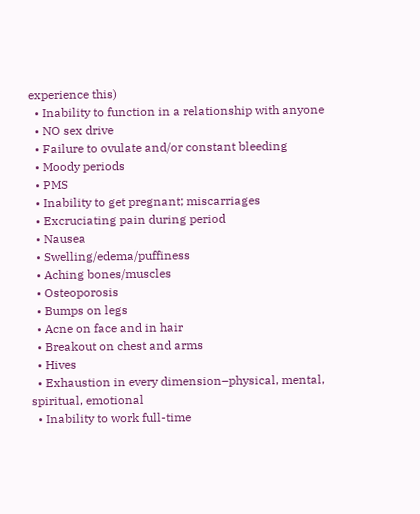experience this)
  • Inability to function in a relationship with anyone
  • NO sex drive
  • Failure to ovulate and/or constant bleeding
  • Moody periods
  • PMS
  • Inability to get pregnant; miscarriages
  • Excruciating pain during period
  • Nausea
  • Swelling/edema/puffiness
  • Aching bones/muscles
  • Osteoporosis
  • Bumps on legs
  • Acne on face and in hair
  • Breakout on chest and arms
  • Hives
  • Exhaustion in every dimension–physical, mental, spiritual, emotional
  • Inability to work full-time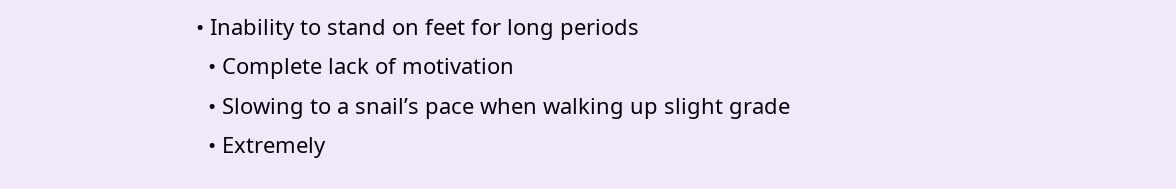• Inability to stand on feet for long periods
  • Complete lack of motivation
  • Slowing to a snail’s pace when walking up slight grade
  • Extremely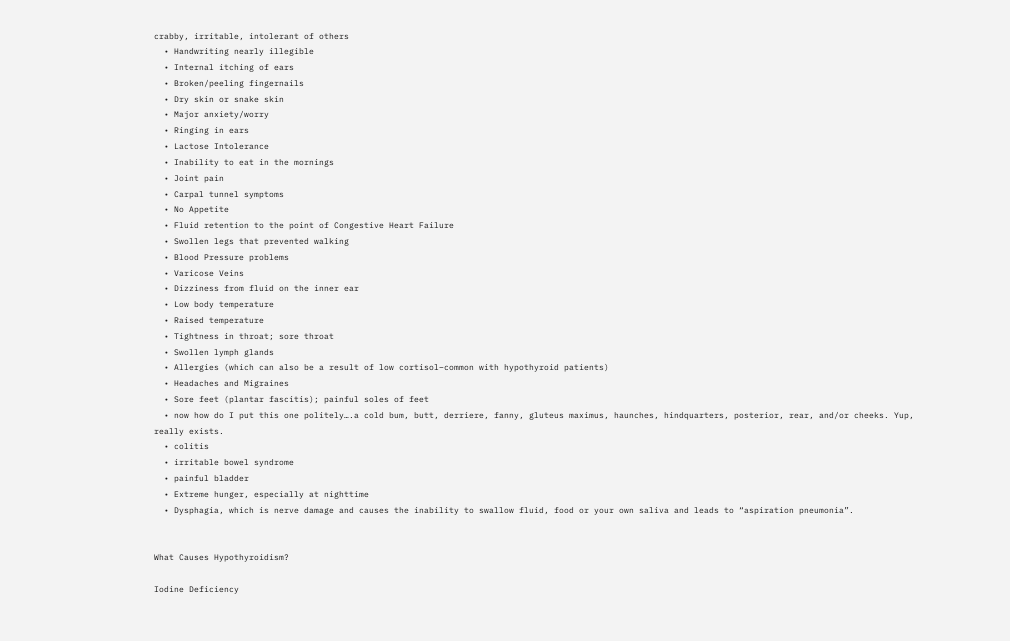crabby, irritable, intolerant of others
  • Handwriting nearly illegible
  • Internal itching of ears
  • Broken/peeling fingernails
  • Dry skin or snake skin
  • Major anxiety/worry
  • Ringing in ears
  • Lactose Intolerance
  • Inability to eat in the mornings
  • Joint pain
  • Carpal tunnel symptoms
  • No Appetite
  • Fluid retention to the point of Congestive Heart Failure
  • Swollen legs that prevented walking
  • Blood Pressure problems
  • Varicose Veins
  • Dizziness from fluid on the inner ear
  • Low body temperature
  • Raised temperature
  • Tightness in throat; sore throat
  • Swollen lymph glands
  • Allergies (which can also be a result of low cortisol–common with hypothyroid patients)
  • Headaches and Migraines
  • Sore feet (plantar fascitis); painful soles of feet
  • now how do I put this one politely….a cold bum, butt, derriere, fanny, gluteus maximus, haunches, hindquarters, posterior, rear, and/or cheeks. Yup, really exists.
  • colitis
  • irritable bowel syndrome
  • painful bladder
  • Extreme hunger, especially at nighttime
  • Dysphagia, which is nerve damage and causes the inability to swallow fluid, food or your own saliva and leads to “aspiration pneumonia”.


What Causes Hypothyroidism?

Iodine Deficiency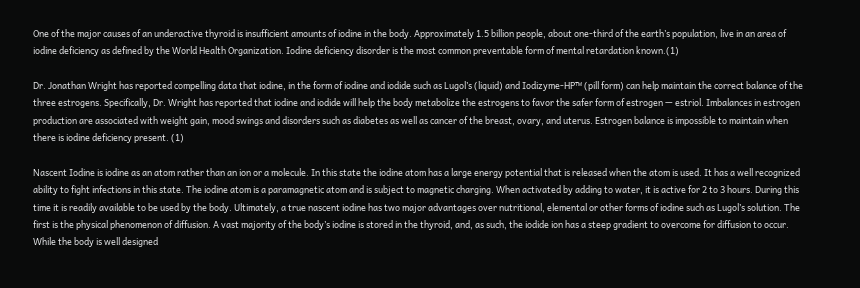One of the major causes of an underactive thyroid is insufficient amounts of iodine in the body. Approximately 1.5 billion people, about one-third of the earth’s population, live in an area of iodine deficiency as defined by the World Health Organization. Iodine deficiency disorder is the most common preventable form of mental retardation known.(1)

Dr. Jonathan Wright has reported compelling data that iodine, in the form of iodine and iodide such as Lugol’s (liquid) and Iodizyme-HP™ (pill form) can help maintain the correct balance of the three estrogens. Specifically, Dr. Wright has reported that iodine and iodide will help the body metabolize the estrogens to favor the safer form of estrogen — estriol. Imbalances in estrogen production are associated with weight gain, mood swings and disorders such as diabetes as well as cancer of the breast, ovary, and uterus. Estrogen balance is impossible to maintain when there is iodine deficiency present. (1)

Nascent Iodine is iodine as an atom rather than an ion or a molecule. In this state the iodine atom has a large energy potential that is released when the atom is used. It has a well recognized ability to fight infections in this state. The iodine atom is a paramagnetic atom and is subject to magnetic charging. When activated by adding to water, it is active for 2 to 3 hours. During this time it is readily available to be used by the body. Ultimately, a true nascent iodine has two major advantages over nutritional, elemental or other forms of iodine such as Lugol’s solution. The first is the physical phenomenon of diffusion. A vast majority of the body’s iodine is stored in the thyroid, and, as such, the iodide ion has a steep gradient to overcome for diffusion to occur. While the body is well designed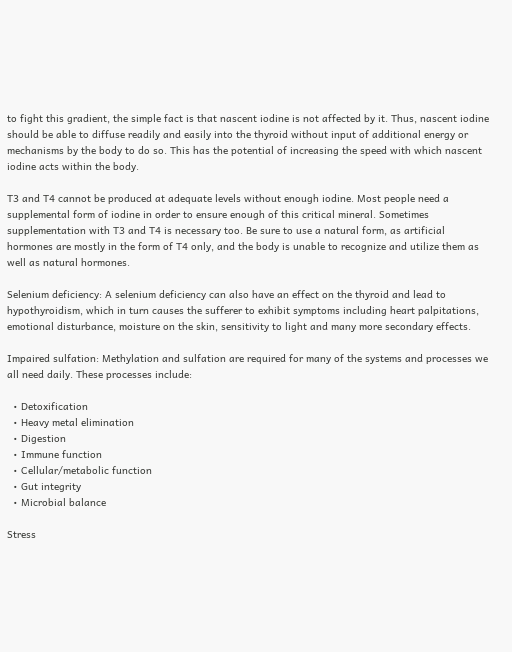to fight this gradient, the simple fact is that nascent iodine is not affected by it. Thus, nascent iodine should be able to diffuse readily and easily into the thyroid without input of additional energy or mechanisms by the body to do so. This has the potential of increasing the speed with which nascent iodine acts within the body.

T3 and T4 cannot be produced at adequate levels without enough iodine. Most people need a supplemental form of iodine in order to ensure enough of this critical mineral. Sometimes supplementation with T3 and T4 is necessary too. Be sure to use a natural form, as artificial hormones are mostly in the form of T4 only, and the body is unable to recognize and utilize them as well as natural hormones.

Selenium deficiency: A selenium deficiency can also have an effect on the thyroid and lead to hypothyroidism, which in turn causes the sufferer to exhibit symptoms including heart palpitations, emotional disturbance, moisture on the skin, sensitivity to light and many more secondary effects.

Impaired sulfation: Methylation and sulfation are required for many of the systems and processes we all need daily. These processes include:

  • Detoxification
  • Heavy metal elimination
  • Digestion
  • Immune function
  • Cellular/metabolic function
  • Gut integrity
  • Microbial balance

Stress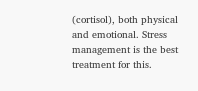(cortisol), both physical and emotional. Stress management is the best treatment for this.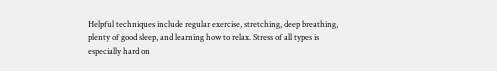Helpful techniques include regular exercise, stretching, deep breathing, plenty of good sleep, and learning how to relax. Stress of all types is especially hard on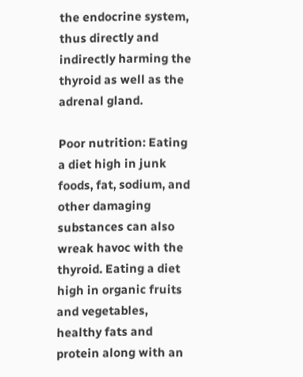the endocrine system, thus directly and indirectly harming the thyroid as well as the adrenal gland.

Poor nutrition: Eating a diet high in junk foods, fat, sodium, and other damaging substances can also wreak havoc with the thyroid. Eating a diet high in organic fruits and vegetables, healthy fats and protein along with an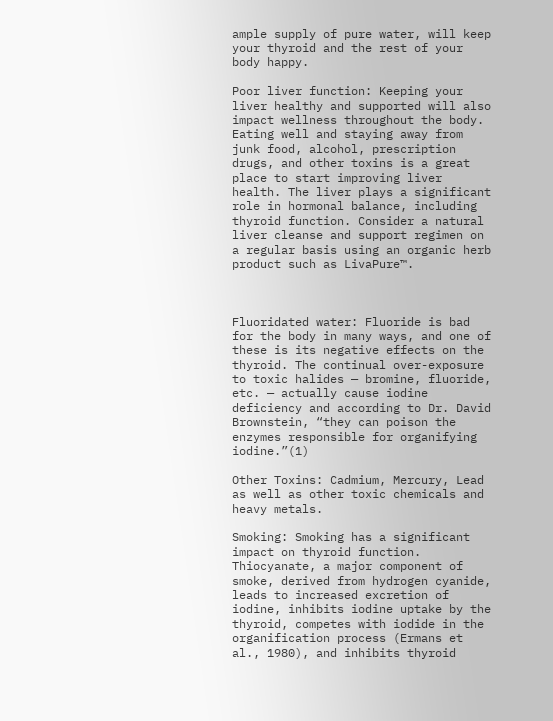ample supply of pure water, will keep your thyroid and the rest of your body happy.

Poor liver function: Keeping your liver healthy and supported will also impact wellness throughout the body. Eating well and staying away from junk food, alcohol, prescription drugs, and other toxins is a great place to start improving liver health. The liver plays a significant role in hormonal balance, including thyroid function. Consider a natural liver cleanse and support regimen on a regular basis using an organic herb product such as LivaPure™.



Fluoridated water: Fluoride is bad for the body in many ways, and one of these is its negative effects on the thyroid. The continual over-exposure to toxic halides — bromine, fluoride, etc. — actually cause iodine deficiency and according to Dr. David Brownstein, “they can poison the enzymes responsible for organifying iodine.”(1)

Other Toxins: Cadmium, Mercury, Lead as well as other toxic chemicals and heavy metals.

Smoking: Smoking has a significant impact on thyroid function. Thiocyanate, a major component of smoke, derived from hydrogen cyanide, leads to increased excretion of iodine, inhibits iodine uptake by the thyroid, competes with iodide in the organification process (Ermans et al., 1980), and inhibits thyroid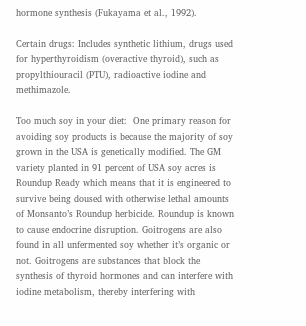hormone synthesis (Fukayama et al., 1992).

Certain drugs: Includes synthetic lithium, drugs used for hyperthyroidism (overactive thyroid), such as propylthiouracil (PTU), radioactive iodine and methimazole.

Too much soy in your diet:  One primary reason for avoiding soy products is because the majority of soy grown in the USA is genetically modified. The GM variety planted in 91 percent of USA soy acres is Roundup Ready which means that it is engineered to survive being doused with otherwise lethal amounts of Monsanto’s Roundup herbicide. Roundup is known to cause endocrine disruption. Goitrogens are also found in all unfermented soy whether it’s organic or not. Goitrogens are substances that block the synthesis of thyroid hormones and can interfere with iodine metabolism, thereby interfering with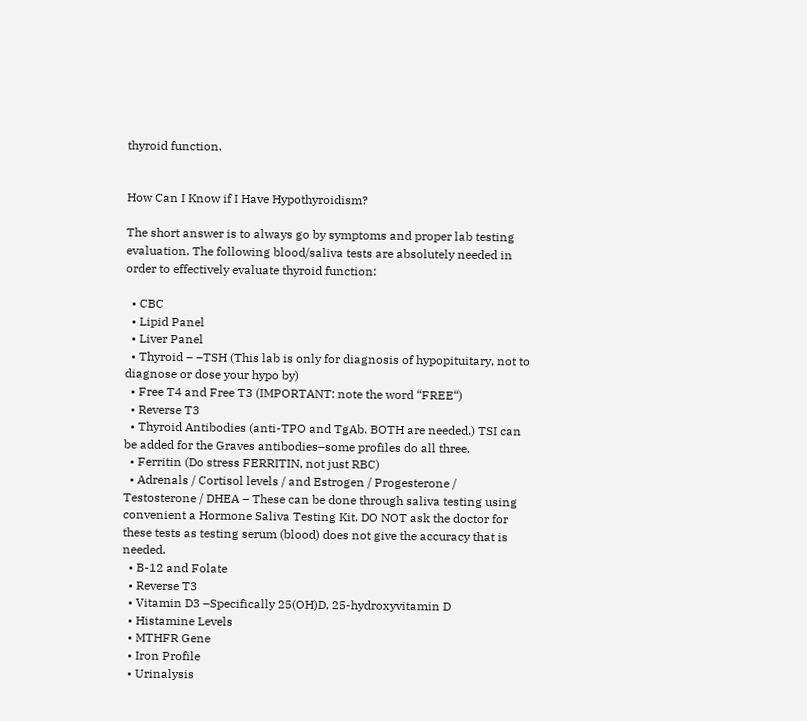thyroid function.


How Can I Know if I Have Hypothyroidism?

The short answer is to always go by symptoms and proper lab testing evaluation. The following blood/saliva tests are absolutely needed in order to effectively evaluate thyroid function:

  • CBC
  • Lipid Panel
  • Liver Panel
  • Thyroid – –TSH (This lab is only for diagnosis of hypopituitary, not to diagnose or dose your hypo by)
  • Free T4 and Free T3 (IMPORTANT: note the word “FREE“)
  • Reverse T3
  • Thyroid Antibodies (anti-TPO and TgAb. BOTH are needed.) TSI can be added for the Graves antibodies–some profiles do all three.
  • Ferritin (Do stress FERRITIN, not just RBC)
  • Adrenals / Cortisol levels / and Estrogen / Progesterone / Testosterone / DHEA – These can be done through saliva testing using convenient a Hormone Saliva Testing Kit. DO NOT ask the doctor for these tests as testing serum (blood) does not give the accuracy that is needed.
  • B-12 and Folate
  • Reverse T3
  • Vitamin D3 –Specifically 25(OH)D, 25-hydroxyvitamin D
  • Histamine Levels
  • MTHFR Gene
  • Iron Profile
  • Urinalysis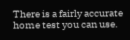There is a fairly accurate home test you can use.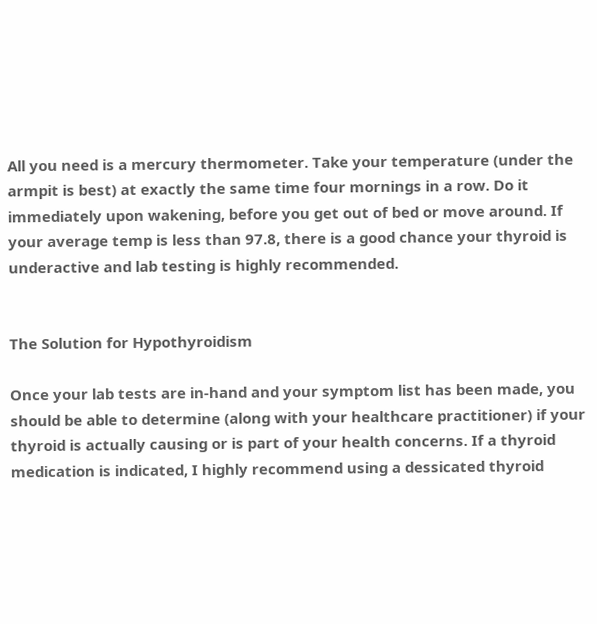All you need is a mercury thermometer. Take your temperature (under the armpit is best) at exactly the same time four mornings in a row. Do it immediately upon wakening, before you get out of bed or move around. If your average temp is less than 97.8, there is a good chance your thyroid is underactive and lab testing is highly recommended.


The Solution for Hypothyroidism

Once your lab tests are in-hand and your symptom list has been made, you should be able to determine (along with your healthcare practitioner) if your thyroid is actually causing or is part of your health concerns. If a thyroid medication is indicated, I highly recommend using a dessicated thyroid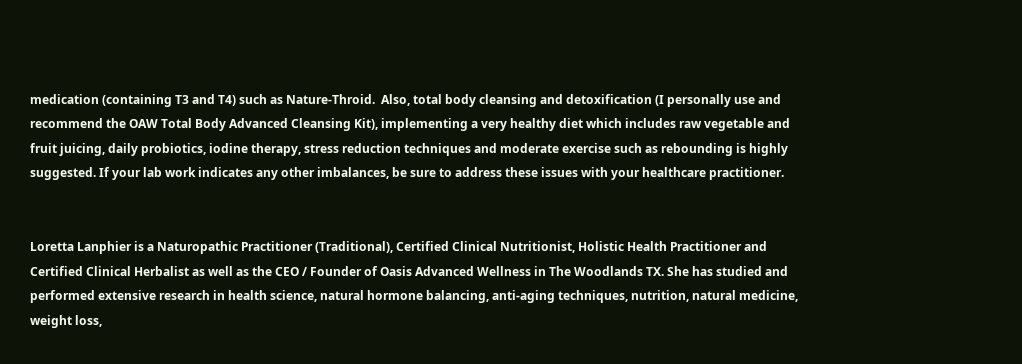medication (containing T3 and T4) such as Nature-Throid.  Also, total body cleansing and detoxification (I personally use and recommend the OAW Total Body Advanced Cleansing Kit), implementing a very healthy diet which includes raw vegetable and fruit juicing, daily probiotics, iodine therapy, stress reduction techniques and moderate exercise such as rebounding is highly suggested. If your lab work indicates any other imbalances, be sure to address these issues with your healthcare practitioner.


Loretta Lanphier is a Naturopathic Practitioner (Traditional), Certified Clinical Nutritionist, Holistic Health Practitioner and Certified Clinical Herbalist as well as the CEO / Founder of Oasis Advanced Wellness in The Woodlands TX. She has studied and performed extensive research in health science, natural hormone balancing, anti-aging techniques, nutrition, natural medicine, weight loss,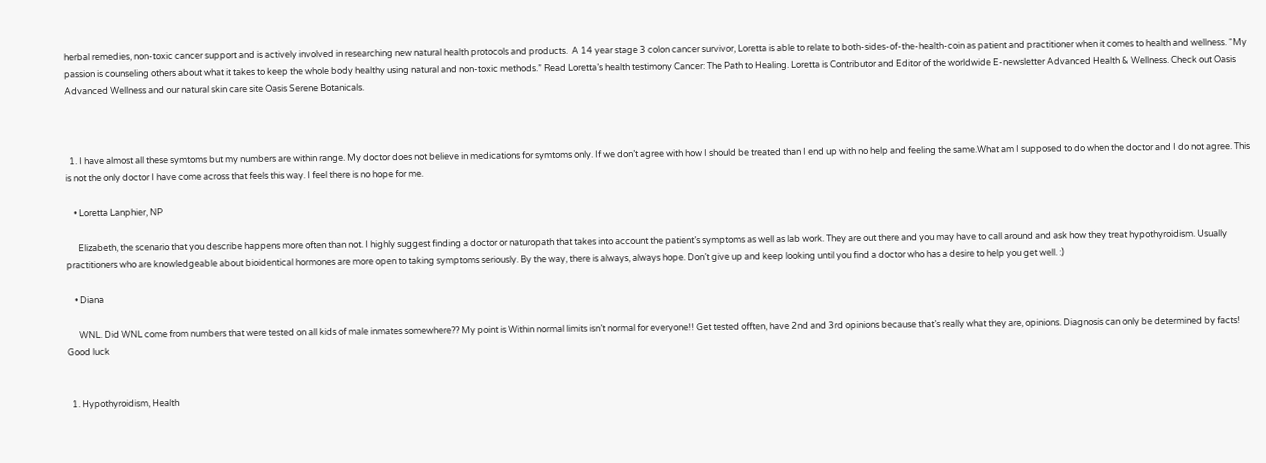herbal remedies, non-toxic cancer support and is actively involved in researching new natural health protocols and products.  A 14 year stage 3 colon cancer survivor, Loretta is able to relate to both-sides-of-the-health-coin as patient and practitioner when it comes to health and wellness. “My passion is counseling others about what it takes to keep the whole body healthy using natural and non-toxic methods.” Read Loretta’s health testimony Cancer: The Path to Healing. Loretta is Contributor and Editor of the worldwide E-newsletter Advanced Health & Wellness. Check out Oasis Advanced Wellness and our natural skin care site Oasis Serene Botanicals.



  1. I have almost all these symtoms but my numbers are within range. My doctor does not believe in medications for symtoms only. If we don’t agree with how I should be treated than I end up with no help and feeling the same.What am I supposed to do when the doctor and I do not agree. This is not the only doctor I have come across that feels this way. I feel there is no hope for me.

    • Loretta Lanphier, NP

      Elizabeth, the scenario that you describe happens more often than not. I highly suggest finding a doctor or naturopath that takes into account the patient’s symptoms as well as lab work. They are out there and you may have to call around and ask how they treat hypothyroidism. Usually practitioners who are knowledgeable about bioidentical hormones are more open to taking symptoms seriously. By the way, there is always, always hope. Don’t give up and keep looking until you find a doctor who has a desire to help you get well. :)

    • Diana

      WNL. Did WNL come from numbers that were tested on all kids of male inmates somewhere?? My point is Within normal limits isn’t normal for everyone!! Get tested offten, have 2nd and 3rd opinions because that’s really what they are, opinions. Diagnosis can only be determined by facts! Good luck


  1. Hypothyroidism, Health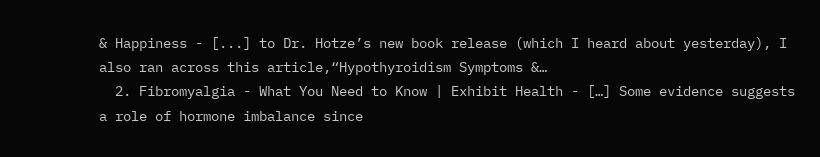& Happiness - [...] to Dr. Hotze’s new book release (which I heard about yesterday), I also ran across this article,“Hypothyroidism Symptoms &…
  2. Fibromyalgia - What You Need to Know | Exhibit Health - […] Some evidence suggests a role of hormone imbalance since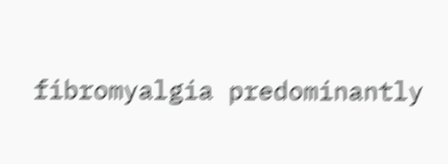fibromyalgia predominantly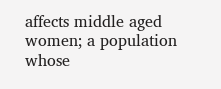affects middle aged women; a population whose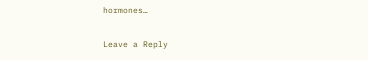hormones…

Leave a Reply